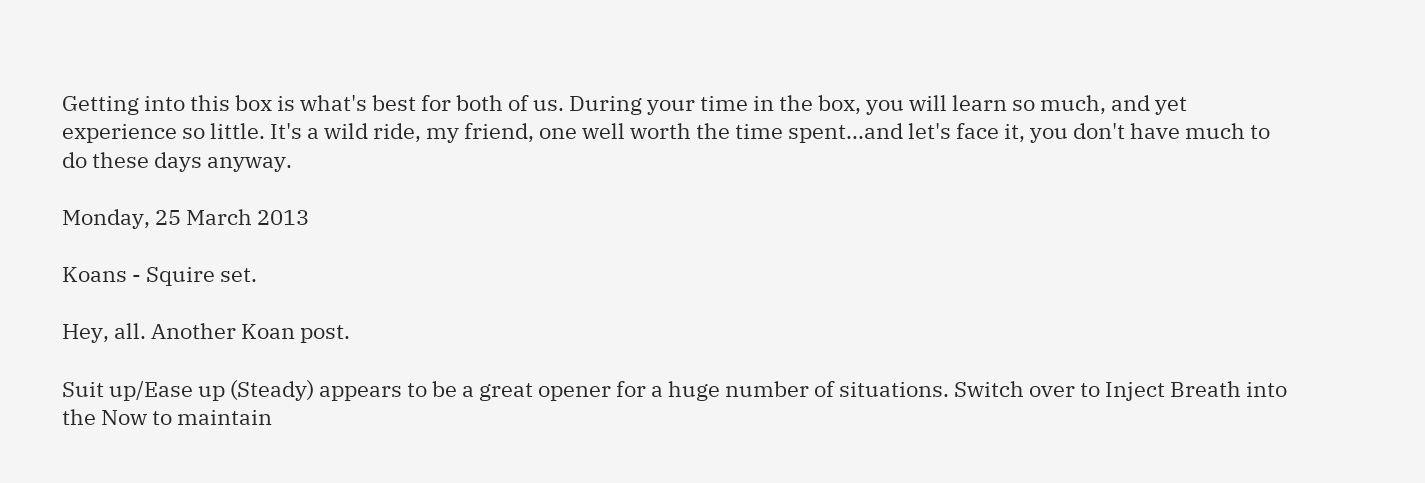Getting into this box is what's best for both of us. During your time in the box, you will learn so much, and yet experience so little. It's a wild ride, my friend, one well worth the time spent...and let's face it, you don't have much to do these days anyway.

Monday, 25 March 2013

Koans - Squire set.

Hey, all. Another Koan post.

Suit up/Ease up (Steady) appears to be a great opener for a huge number of situations. Switch over to Inject Breath into the Now to maintain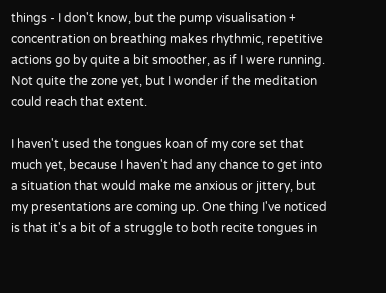things - I don't know, but the pump visualisation + concentration on breathing makes rhythmic, repetitive actions go by quite a bit smoother, as if I were running. Not quite the zone yet, but I wonder if the meditation could reach that extent.

I haven't used the tongues koan of my core set that much yet, because I haven't had any chance to get into a situation that would make me anxious or jittery, but my presentations are coming up. One thing I've noticed is that it's a bit of a struggle to both recite tongues in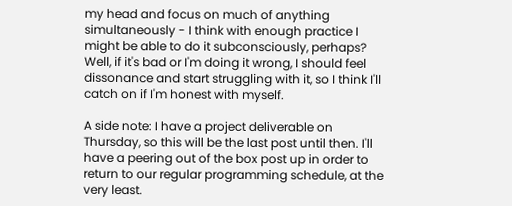my head and focus on much of anything simultaneously - I think with enough practice I might be able to do it subconsciously, perhaps? Well, if it's bad or I'm doing it wrong, I should feel dissonance and start struggling with it, so I think I'll catch on if I'm honest with myself.

A side note: I have a project deliverable on Thursday, so this will be the last post until then. I'll have a peering out of the box post up in order to return to our regular programming schedule, at the very least.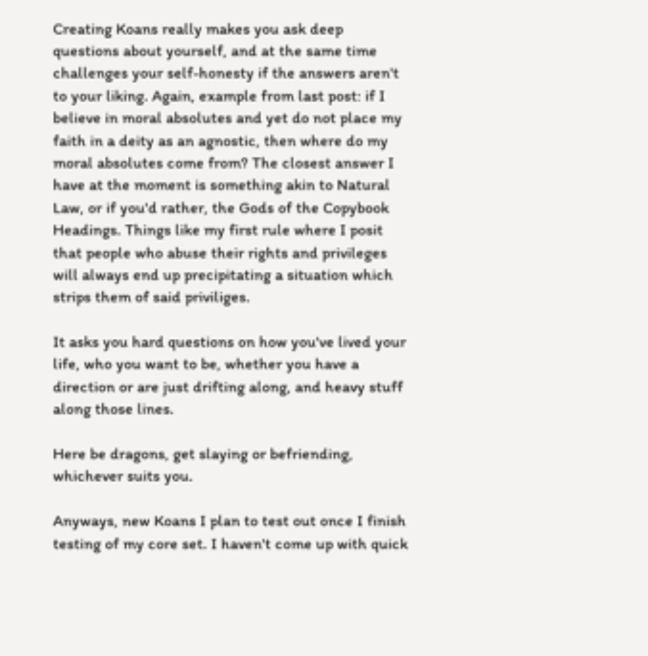Creating Koans really makes you ask deep questions about yourself, and at the same time challenges your self-honesty if the answers aren't to your liking. Again, example from last post: if I believe in moral absolutes and yet do not place my faith in a deity as an agnostic, then where do my moral absolutes come from? The closest answer I have at the moment is something akin to Natural Law, or if you'd rather, the Gods of the Copybook Headings. Things like my first rule where I posit that people who abuse their rights and privileges will always end up precipitating a situation which strips them of said priviliges.

It asks you hard questions on how you've lived your life, who you want to be, whether you have a direction or are just drifting along, and heavy stuff along those lines.

Here be dragons, get slaying or befriending, whichever suits you.

Anyways, new Koans I plan to test out once I finish testing of my core set. I haven't come up with quick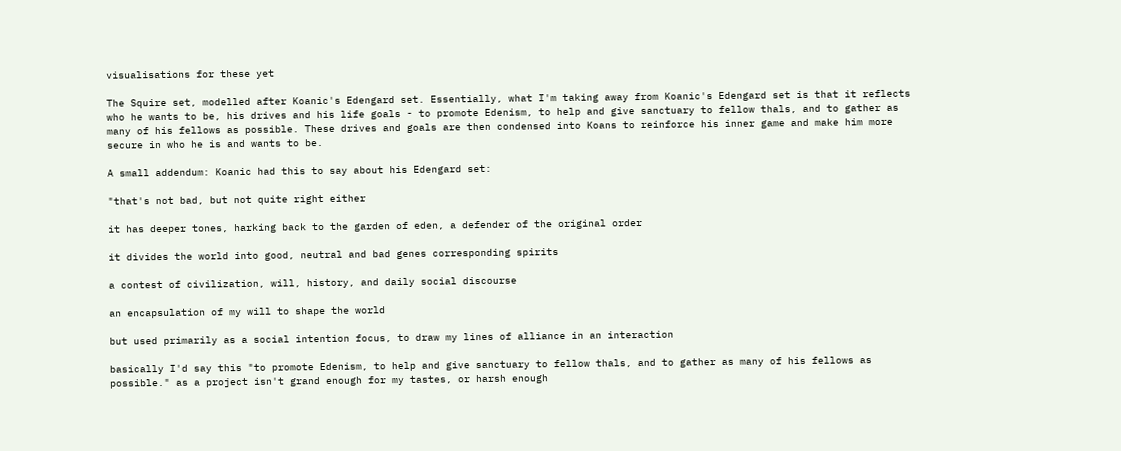visualisations for these yet

The Squire set, modelled after Koanic's Edengard set. Essentially, what I'm taking away from Koanic's Edengard set is that it reflects who he wants to be, his drives and his life goals - to promote Edenism, to help and give sanctuary to fellow thals, and to gather as many of his fellows as possible. These drives and goals are then condensed into Koans to reinforce his inner game and make him more secure in who he is and wants to be.

A small addendum: Koanic had this to say about his Edengard set:

"that's not bad, but not quite right either

it has deeper tones, harking back to the garden of eden, a defender of the original order

it divides the world into good, neutral and bad genes corresponding spirits

a contest of civilization, will, history, and daily social discourse

an encapsulation of my will to shape the world

but used primarily as a social intention focus, to draw my lines of alliance in an interaction

basically I'd say this "to promote Edenism, to help and give sanctuary to fellow thals, and to gather as many of his fellows as possible." as a project isn't grand enough for my tastes, or harsh enough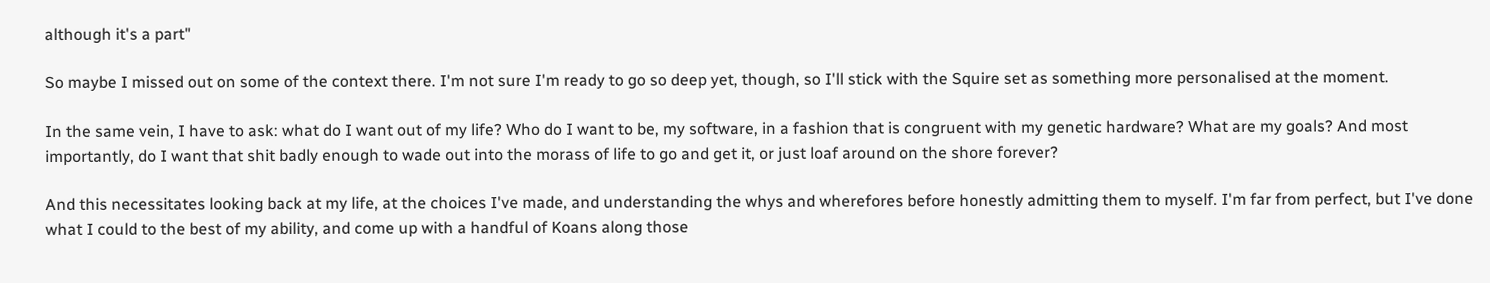although it's a part"

So maybe I missed out on some of the context there. I'm not sure I'm ready to go so deep yet, though, so I'll stick with the Squire set as something more personalised at the moment.

In the same vein, I have to ask: what do I want out of my life? Who do I want to be, my software, in a fashion that is congruent with my genetic hardware? What are my goals? And most importantly, do I want that shit badly enough to wade out into the morass of life to go and get it, or just loaf around on the shore forever?

And this necessitates looking back at my life, at the choices I've made, and understanding the whys and wherefores before honestly admitting them to myself. I'm far from perfect, but I've done what I could to the best of my ability, and come up with a handful of Koans along those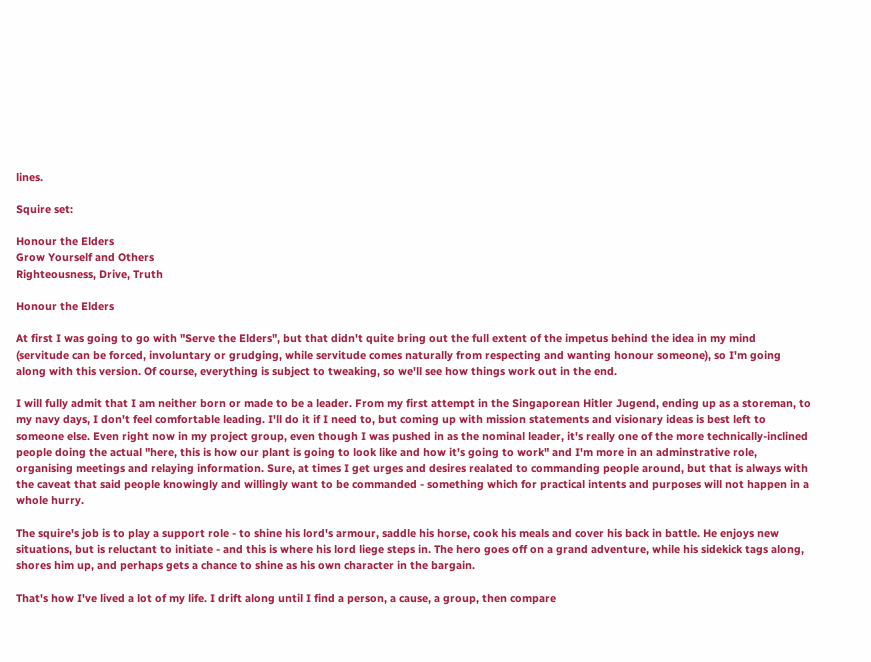lines.

Squire set:

Honour the Elders
Grow Yourself and Others
Righteousness, Drive, Truth

Honour the Elders

At first I was going to go with "Serve the Elders", but that didn't quite bring out the full extent of the impetus behind the idea in my mind (servitude can be forced, involuntary or grudging, while servitude comes naturally from respecting and wanting honour someone), so I'm going along with this version. Of course, everything is subject to tweaking, so we'll see how things work out in the end.

I will fully admit that I am neither born or made to be a leader. From my first attempt in the Singaporean Hitler Jugend, ending up as a storeman, to my navy days, I don't feel comfortable leading. I'll do it if I need to, but coming up with mission statements and visionary ideas is best left to someone else. Even right now in my project group, even though I was pushed in as the nominal leader, it's really one of the more technically-inclined people doing the actual "here, this is how our plant is going to look like and how it's going to work" and I'm more in an adminstrative role, organising meetings and relaying information. Sure, at times I get urges and desires realated to commanding people around, but that is always with the caveat that said people knowingly and willingly want to be commanded - something which for practical intents and purposes will not happen in a whole hurry.

The squire's job is to play a support role - to shine his lord's armour, saddle his horse, cook his meals and cover his back in battle. He enjoys new situations, but is reluctant to initiate - and this is where his lord liege steps in. The hero goes off on a grand adventure, while his sidekick tags along, shores him up, and perhaps gets a chance to shine as his own character in the bargain.

That's how I've lived a lot of my life. I drift along until I find a person, a cause, a group, then compare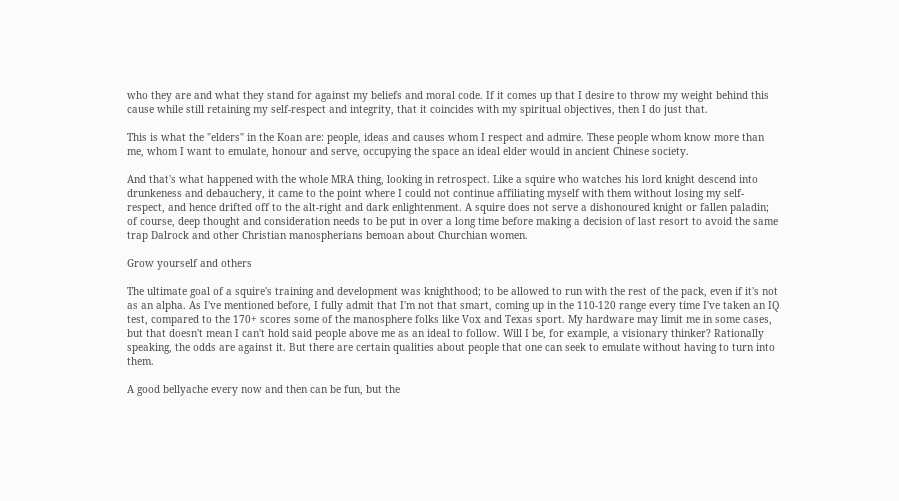who they are and what they stand for against my beliefs and moral code. If it comes up that I desire to throw my weight behind this cause while still retaining my self-respect and integrity, that it coincides with my spiritual objectives, then I do just that.

This is what the "elders" in the Koan are: people, ideas and causes whom I respect and admire. These people whom know more than me, whom I want to emulate, honour and serve, occupying the space an ideal elder would in ancient Chinese society.

And that's what happened with the whole MRA thing, looking in retrospect. Like a squire who watches his lord knight descend into drunkeness and debauchery, it came to the point where I could not continue affiliating myself with them without losing my self-respect, and hence drifted off to the alt-right and dark enlightenment. A squire does not serve a dishonoured knight or fallen paladin; of course, deep thought and consideration needs to be put in over a long time before making a decision of last resort to avoid the same trap Dalrock and other Christian manospherians bemoan about Churchian women.

Grow yourself and others

The ultimate goal of a squire's training and development was knighthood; to be allowed to run with the rest of the pack, even if it's not as an alpha. As I've mentioned before, I fully admit that I'm not that smart, coming up in the 110-120 range every time I've taken an IQ test, compared to the 170+ scores some of the manosphere folks like Vox and Texas sport. My hardware may limit me in some cases, but that doesn't mean I can't hold said people above me as an ideal to follow. Will I be, for example, a visionary thinker? Rationally speaking, the odds are against it. But there are certain qualities about people that one can seek to emulate without having to turn into them.

A good bellyache every now and then can be fun, but the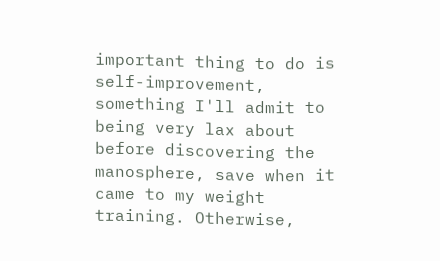important thing to do is self-improvement, something I'll admit to being very lax about before discovering the manosphere, save when it came to my weight training. Otherwise,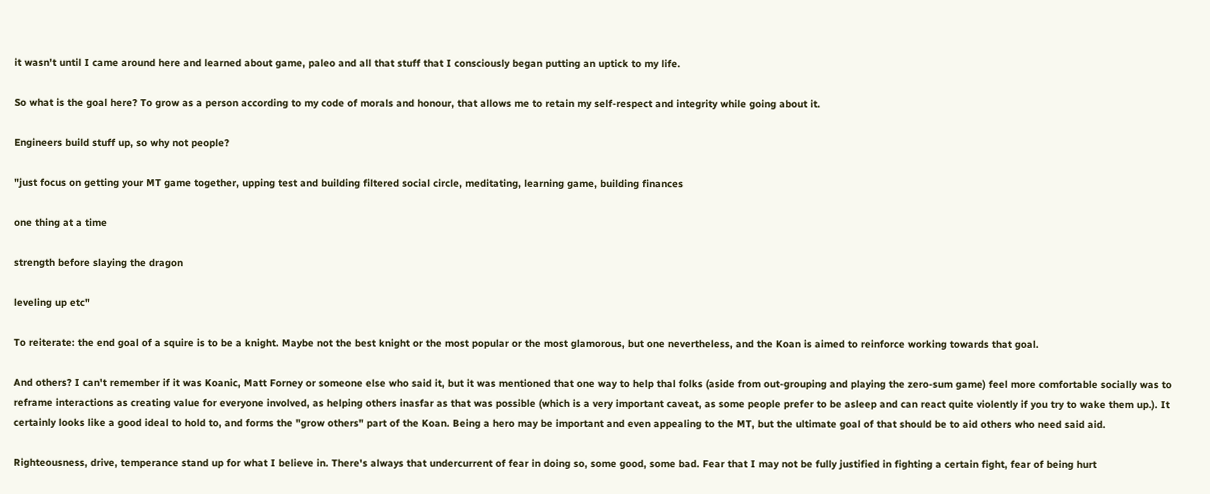it wasn't until I came around here and learned about game, paleo and all that stuff that I consciously began putting an uptick to my life.

So what is the goal here? To grow as a person according to my code of morals and honour, that allows me to retain my self-respect and integrity while going about it.

Engineers build stuff up, so why not people?

"just focus on getting your MT game together, upping test and building filtered social circle, meditating, learning game, building finances

one thing at a time

strength before slaying the dragon

leveling up etc"

To reiterate: the end goal of a squire is to be a knight. Maybe not the best knight or the most popular or the most glamorous, but one nevertheless, and the Koan is aimed to reinforce working towards that goal.

And others? I can't remember if it was Koanic, Matt Forney or someone else who said it, but it was mentioned that one way to help thal folks (aside from out-grouping and playing the zero-sum game) feel more comfortable socially was to reframe interactions as creating value for everyone involved, as helping others inasfar as that was possible (which is a very important caveat, as some people prefer to be asleep and can react quite violently if you try to wake them up.). It certainly looks like a good ideal to hold to, and forms the "grow others" part of the Koan. Being a hero may be important and even appealing to the MT, but the ultimate goal of that should be to aid others who need said aid.

Righteousness, drive, temperance stand up for what I believe in. There's always that undercurrent of fear in doing so, some good, some bad. Fear that I may not be fully justified in fighting a certain fight, fear of being hurt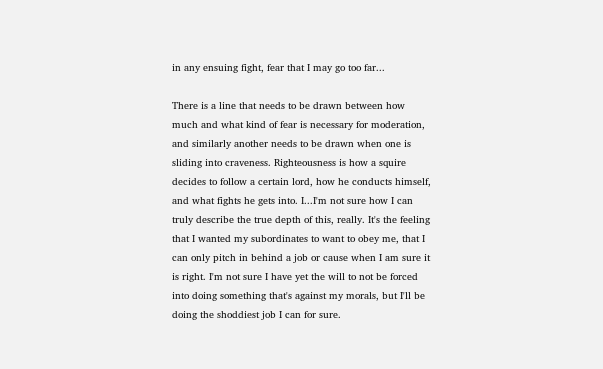in any ensuing fight, fear that I may go too far...

There is a line that needs to be drawn between how much and what kind of fear is necessary for moderation, and similarly another needs to be drawn when one is sliding into craveness. Righteousness is how a squire decides to follow a certain lord, how he conducts himself, and what fights he gets into. I...I'm not sure how I can truly describe the true depth of this, really. It's the feeling that I wanted my subordinates to want to obey me, that I can only pitch in behind a job or cause when I am sure it is right. I'm not sure I have yet the will to not be forced into doing something that's against my morals, but I'll be doing the shoddiest job I can for sure.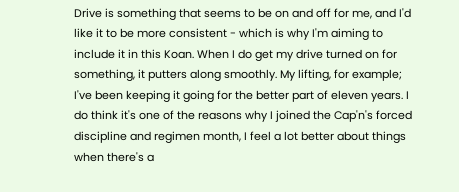Drive is something that seems to be on and off for me, and I'd like it to be more consistent - which is why I'm aiming to include it in this Koan. When I do get my drive turned on for something, it putters along smoothly. My lifting, for example; I've been keeping it going for the better part of eleven years. I do think it's one of the reasons why I joined the Cap'n's forced discipline and regimen month, I feel a lot better about things when there's a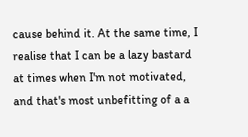cause behind it. At the same time, I realise that I can be a lazy bastard at times when I'm not motivated, and that's most unbefitting of a a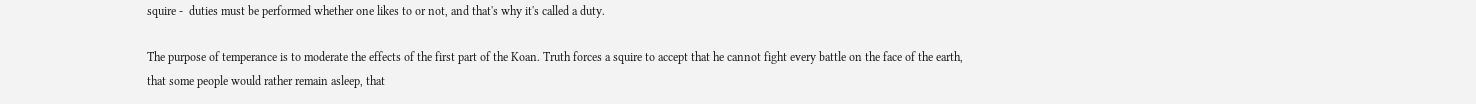squire -  duties must be performed whether one likes to or not, and that's why it's called a duty.

The purpose of temperance is to moderate the effects of the first part of the Koan. Truth forces a squire to accept that he cannot fight every battle on the face of the earth, that some people would rather remain asleep, that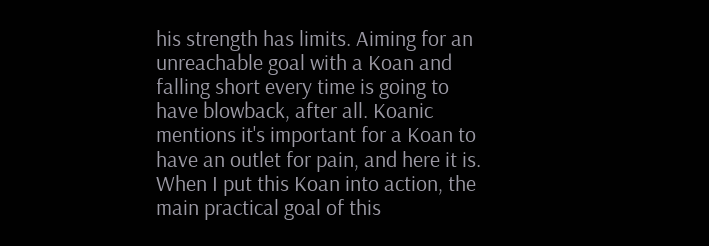his strength has limits. Aiming for an unreachable goal with a Koan and falling short every time is going to have blowback, after all. Koanic mentions it's important for a Koan to have an outlet for pain, and here it is. When I put this Koan into action, the main practical goal of this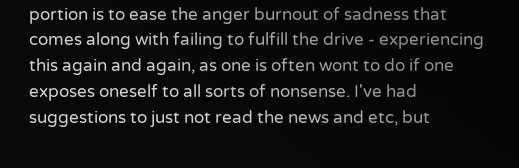portion is to ease the anger burnout of sadness that comes along with failing to fulfill the drive - experiencing this again and again, as one is often wont to do if one exposes oneself to all sorts of nonsense. I've had suggestions to just not read the news and etc, but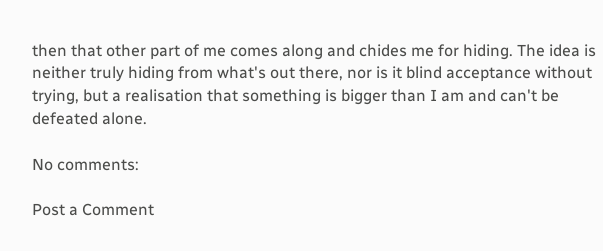then that other part of me comes along and chides me for hiding. The idea is neither truly hiding from what's out there, nor is it blind acceptance without trying, but a realisation that something is bigger than I am and can't be defeated alone.

No comments:

Post a Comment